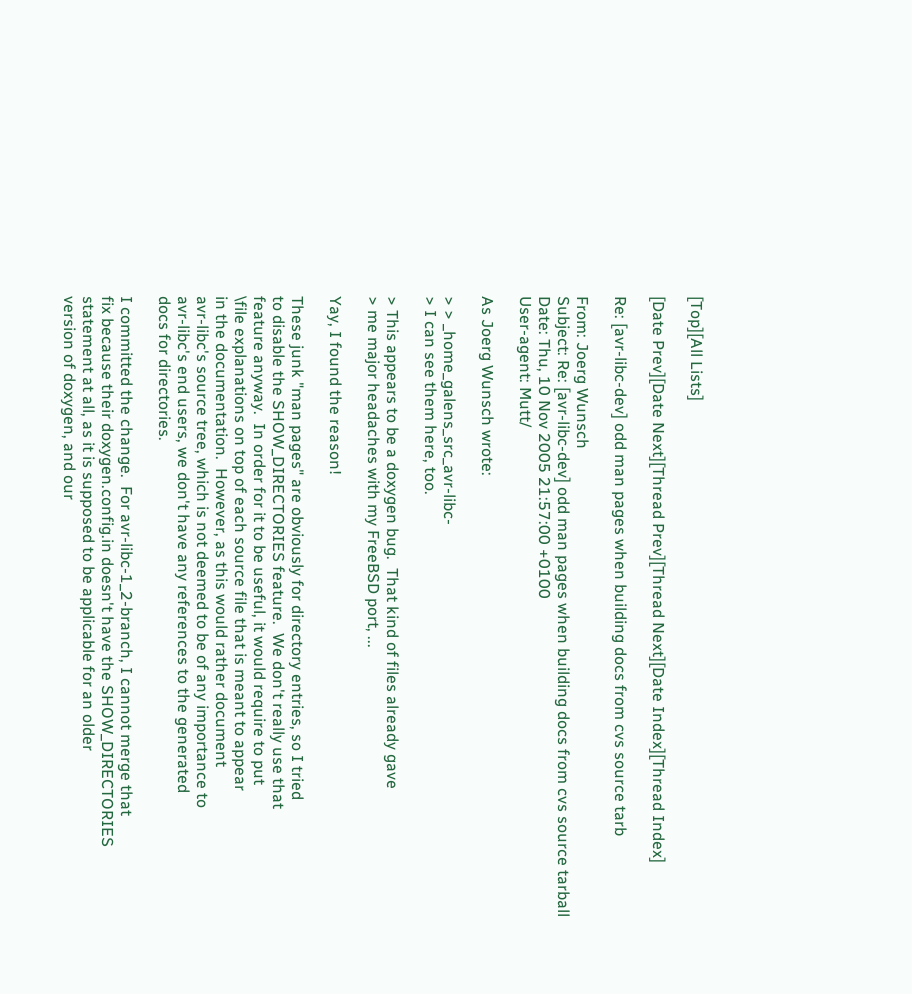[Top][All Lists]

[Date Prev][Date Next][Thread Prev][Thread Next][Date Index][Thread Index]

Re: [avr-libc-dev] odd man pages when building docs from cvs source tarb

From: Joerg Wunsch
Subject: Re: [avr-libc-dev] odd man pages when building docs from cvs source tarball
Date: Thu, 10 Nov 2005 21:57:00 +0100
User-agent: Mutt/

As Joerg Wunsch wrote:

> > _home_galens_src_avr-libc-
> I can see them here, too.

> This appears to be a doxygen bug.  That kind of files already gave
> me major headaches with my FreeBSD port, ...

Yay, I found the reason!

These junk "man pages" are obviously for directory entries, so I tried
to disable the SHOW_DIRECTORIES feature.  We don't really use that
feature anyway.  In order for it to be useful, it would require to put
\file explanations on top of each source file that is meant to appear
in the documentation.  However, as this would rather document
avr-libc's source tree, which is not deemed to be of any importance to
avr-libc's end users, we don't have any references to the generated
docs for directories.

I committed the change.  For avr-libc-1_2-branch, I cannot merge that
fix because their doxygen.config.in doesn't have the SHOW_DIRECTORIES
statement at all, as it is supposed to be applicable for an older
version of doxygen, and our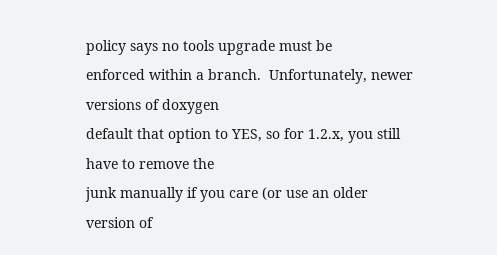policy says no tools upgrade must be
enforced within a branch.  Unfortunately, newer versions of doxygen
default that option to YES, so for 1.2.x, you still have to remove the
junk manually if you care (or use an older version of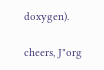doxygen).

cheers, J"org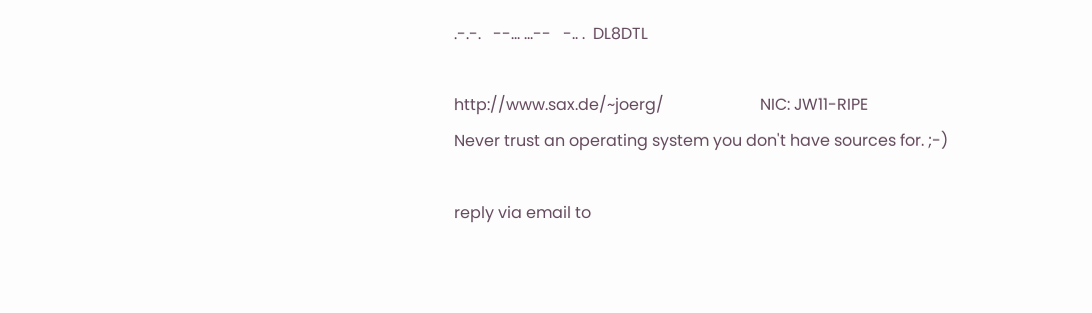.-.-.   --... ...--   -.. .  DL8DTL

http://www.sax.de/~joerg/                        NIC: JW11-RIPE
Never trust an operating system you don't have sources for. ;-)

reply via email to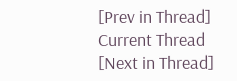[Prev in Thread] Current Thread [Next in Thread]